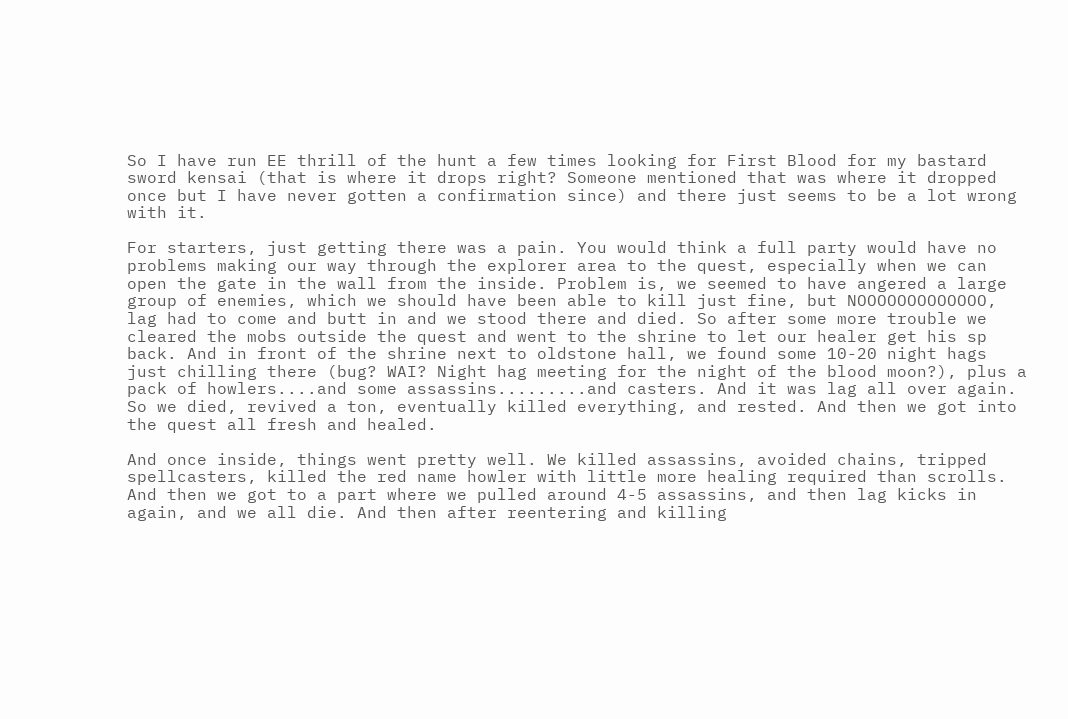So I have run EE thrill of the hunt a few times looking for First Blood for my bastard sword kensai (that is where it drops right? Someone mentioned that was where it dropped once but I have never gotten a confirmation since) and there just seems to be a lot wrong with it.

For starters, just getting there was a pain. You would think a full party would have no problems making our way through the explorer area to the quest, especially when we can open the gate in the wall from the inside. Problem is, we seemed to have angered a large group of enemies, which we should have been able to kill just fine, but NOOOOOOOOOOOOO, lag had to come and butt in and we stood there and died. So after some more trouble we cleared the mobs outside the quest and went to the shrine to let our healer get his sp back. And in front of the shrine next to oldstone hall, we found some 10-20 night hags just chilling there (bug? WAI? Night hag meeting for the night of the blood moon?), plus a pack of howlers....and some assassins.........and casters. And it was lag all over again. So we died, revived a ton, eventually killed everything, and rested. And then we got into the quest all fresh and healed.

And once inside, things went pretty well. We killed assassins, avoided chains, tripped spellcasters, killed the red name howler with little more healing required than scrolls. And then we got to a part where we pulled around 4-5 assassins, and then lag kicks in again, and we all die. And then after reentering and killing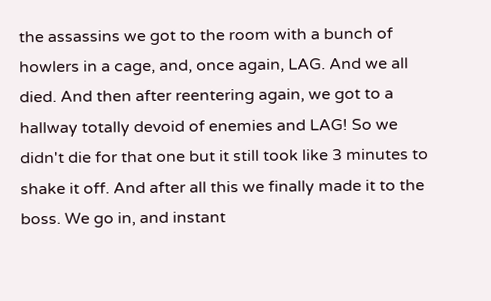the assassins we got to the room with a bunch of howlers in a cage, and, once again, LAG. And we all died. And then after reentering again, we got to a hallway totally devoid of enemies and LAG! So we didn't die for that one but it still took like 3 minutes to shake it off. And after all this we finally made it to the boss. We go in, and instant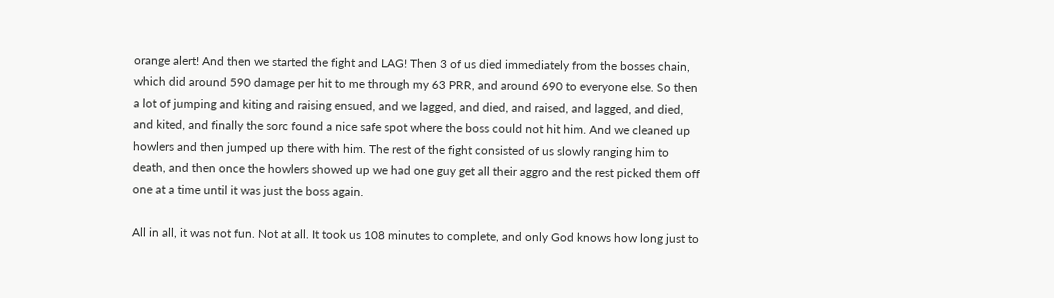orange alert! And then we started the fight and LAG! Then 3 of us died immediately from the bosses chain, which did around 590 damage per hit to me through my 63 PRR, and around 690 to everyone else. So then a lot of jumping and kiting and raising ensued, and we lagged, and died, and raised, and lagged, and died, and kited, and finally the sorc found a nice safe spot where the boss could not hit him. And we cleaned up howlers and then jumped up there with him. The rest of the fight consisted of us slowly ranging him to death, and then once the howlers showed up we had one guy get all their aggro and the rest picked them off one at a time until it was just the boss again.

All in all, it was not fun. Not at all. It took us 108 minutes to complete, and only God knows how long just to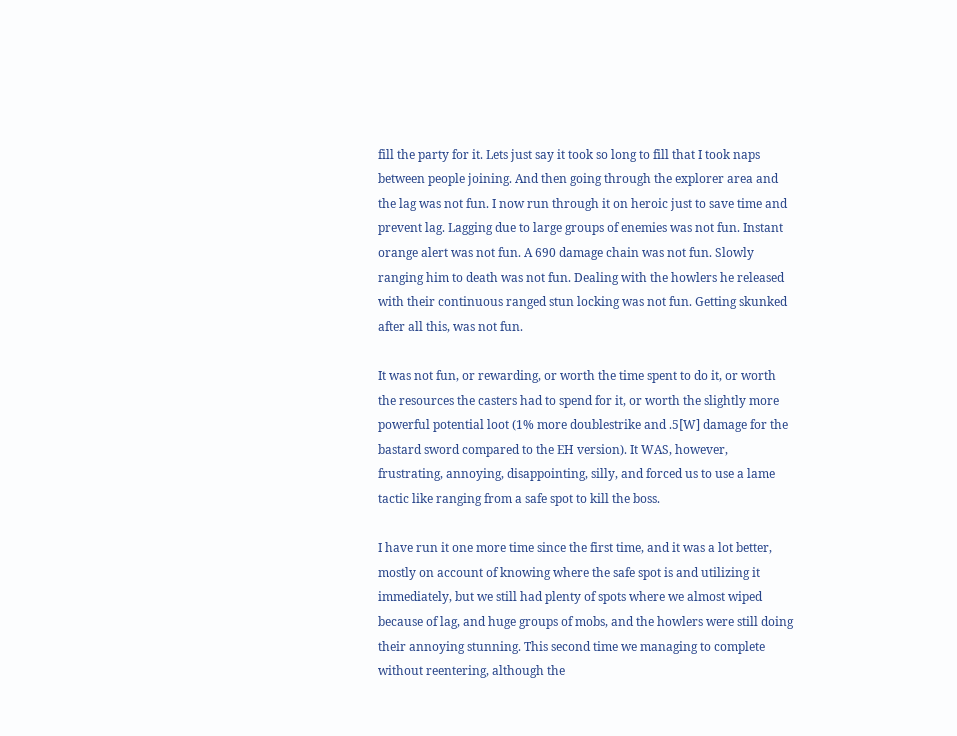fill the party for it. Lets just say it took so long to fill that I took naps between people joining. And then going through the explorer area and the lag was not fun. I now run through it on heroic just to save time and prevent lag. Lagging due to large groups of enemies was not fun. Instant orange alert was not fun. A 690 damage chain was not fun. Slowly ranging him to death was not fun. Dealing with the howlers he released with their continuous ranged stun locking was not fun. Getting skunked after all this, was not fun.

It was not fun, or rewarding, or worth the time spent to do it, or worth the resources the casters had to spend for it, or worth the slightly more powerful potential loot (1% more doublestrike and .5[W] damage for the bastard sword compared to the EH version). It WAS, however, frustrating, annoying, disappointing, silly, and forced us to use a lame tactic like ranging from a safe spot to kill the boss.

I have run it one more time since the first time, and it was a lot better, mostly on account of knowing where the safe spot is and utilizing it immediately, but we still had plenty of spots where we almost wiped because of lag, and huge groups of mobs, and the howlers were still doing their annoying stunning. This second time we managing to complete without reentering, although the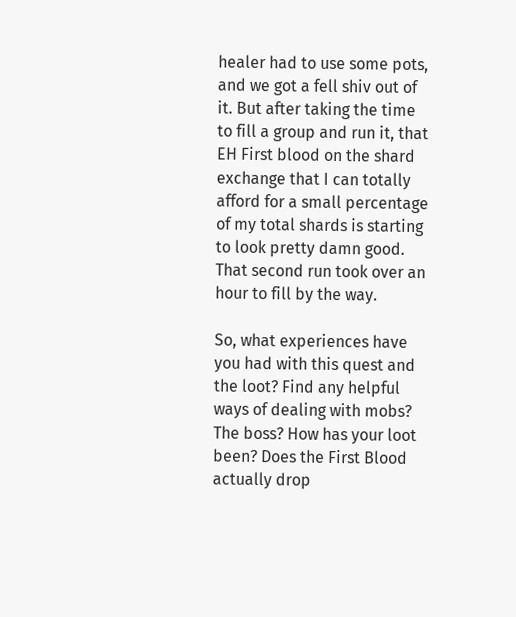healer had to use some pots, and we got a fell shiv out of it. But after taking the time to fill a group and run it, that EH First blood on the shard exchange that I can totally afford for a small percentage of my total shards is starting to look pretty damn good. That second run took over an hour to fill by the way.

So, what experiences have you had with this quest and the loot? Find any helpful ways of dealing with mobs? The boss? How has your loot been? Does the First Blood actually drop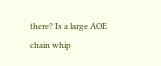there? Is a large AOE chain whip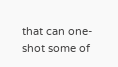that can one-shot some of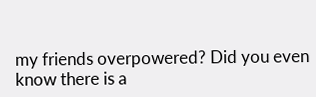my friends overpowered? Did you even know there is a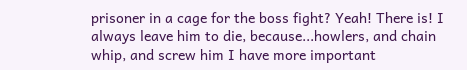prisoner in a cage for the boss fight? Yeah! There is! I always leave him to die, because...howlers, and chain whip, and screw him I have more important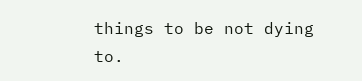things to be not dying to.